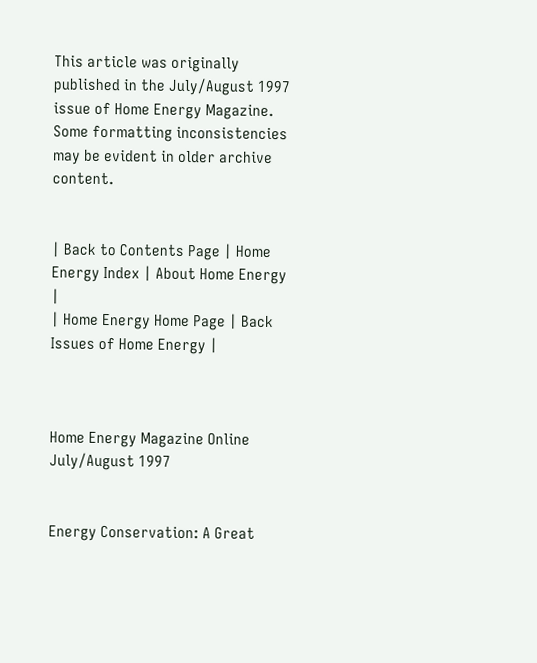This article was originally published in the July/August 1997 issue of Home Energy Magazine. Some formatting inconsistencies may be evident in older archive content.


| Back to Contents Page | Home Energy Index | About Home Energy |
| Home Energy Home Page | Back Issues of Home Energy |



Home Energy Magazine Online July/August 1997


Energy Conservation: A Great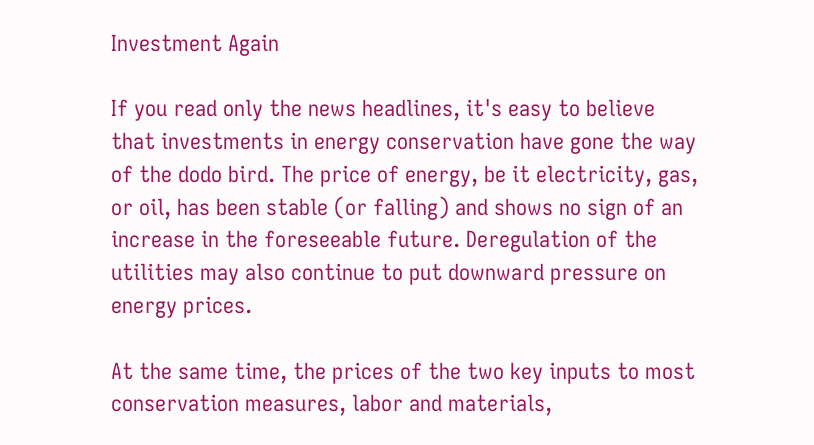Investment Again

If you read only the news headlines, it's easy to believe that investments in energy conservation have gone the way of the dodo bird. The price of energy, be it electricity, gas, or oil, has been stable (or falling) and shows no sign of an increase in the foreseeable future. Deregulation of the utilities may also continue to put downward pressure on energy prices.

At the same time, the prices of the two key inputs to most conservation measures, labor and materials,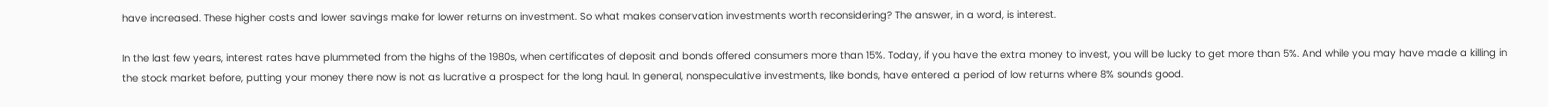have increased. These higher costs and lower savings make for lower returns on investment. So what makes conservation investments worth reconsidering? The answer, in a word, is interest.

In the last few years, interest rates have plummeted from the highs of the 1980s, when certificates of deposit and bonds offered consumers more than 15%. Today, if you have the extra money to invest, you will be lucky to get more than 5%. And while you may have made a killing in the stock market before, putting your money there now is not as lucrative a prospect for the long haul. In general, nonspeculative investments, like bonds, have entered a period of low returns where 8% sounds good.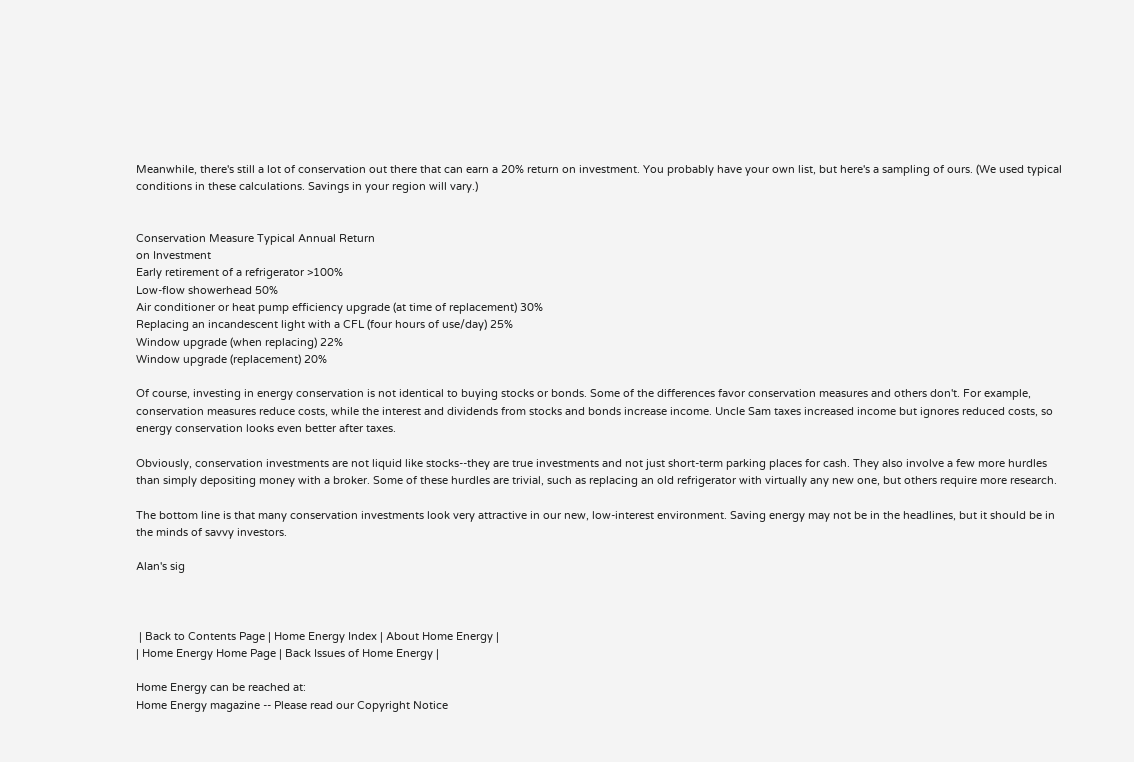Meanwhile, there's still a lot of conservation out there that can earn a 20% return on investment. You probably have your own list, but here's a sampling of ours. (We used typical conditions in these calculations. Savings in your region will vary.)


Conservation Measure Typical Annual Return
on Investment
Early retirement of a refrigerator >100%
Low-flow showerhead 50%
Air conditioner or heat pump efficiency upgrade (at time of replacement) 30%
Replacing an incandescent light with a CFL (four hours of use/day) 25%
Window upgrade (when replacing) 22%
Window upgrade (replacement) 20%

Of course, investing in energy conservation is not identical to buying stocks or bonds. Some of the differences favor conservation measures and others don't. For example, conservation measures reduce costs, while the interest and dividends from stocks and bonds increase income. Uncle Sam taxes increased income but ignores reduced costs, so energy conservation looks even better after taxes.

Obviously, conservation investments are not liquid like stocks--they are true investments and not just short-term parking places for cash. They also involve a few more hurdles than simply depositing money with a broker. Some of these hurdles are trivial, such as replacing an old refrigerator with virtually any new one, but others require more research.

The bottom line is that many conservation investments look very attractive in our new, low-interest environment. Saving energy may not be in the headlines, but it should be in the minds of savvy investors.

Alan's sig



 | Back to Contents Page | Home Energy Index | About Home Energy |
| Home Energy Home Page | Back Issues of Home Energy |

Home Energy can be reached at:
Home Energy magazine -- Please read our Copyright Notice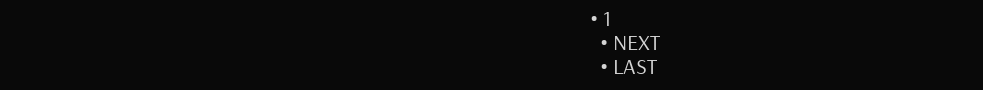• 1
  • NEXT
  • LAST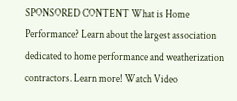SPONSORED CONTENT What is Home Performance? Learn about the largest association dedicated to home performance and weatherization contractors. Learn more! Watch Video